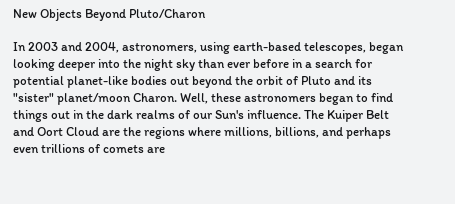New Objects Beyond Pluto/Charon

In 2003 and 2004, astronomers, using earth-based telescopes, began looking deeper into the night sky than ever before in a search for potential planet-like bodies out beyond the orbit of Pluto and its "sister" planet/moon Charon. Well, these astronomers began to find things out in the dark realms of our Sun's influence. The Kuiper Belt and Oort Cloud are the regions where millions, billions, and perhaps even trillions of comets are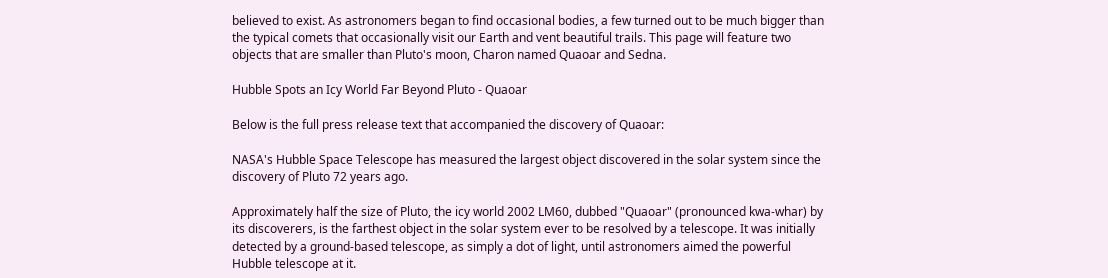believed to exist. As astronomers began to find occasional bodies, a few turned out to be much bigger than the typical comets that occasionally visit our Earth and vent beautiful trails. This page will feature two objects that are smaller than Pluto's moon, Charon named Quaoar and Sedna.

Hubble Spots an Icy World Far Beyond Pluto - Quaoar

Below is the full press release text that accompanied the discovery of Quaoar:

NASA's Hubble Space Telescope has measured the largest object discovered in the solar system since the discovery of Pluto 72 years ago.

Approximately half the size of Pluto, the icy world 2002 LM60, dubbed "Quaoar" (pronounced kwa-whar) by its discoverers, is the farthest object in the solar system ever to be resolved by a telescope. It was initially detected by a ground-based telescope, as simply a dot of light, until astronomers aimed the powerful Hubble telescope at it.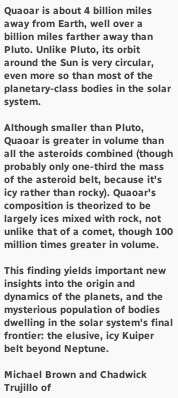Quaoar is about 4 billion miles away from Earth, well over a billion miles farther away than Pluto. Unlike Pluto, its orbit around the Sun is very circular, even more so than most of the planetary-class bodies in the solar system.

Although smaller than Pluto, Quaoar is greater in volume than all the asteroids combined (though probably only one-third the mass of the asteroid belt, because it's icy rather than rocky). Quaoar's composition is theorized to be largely ices mixed with rock, not unlike that of a comet, though 100 million times greater in volume.

This finding yields important new insights into the origin and dynamics of the planets, and the mysterious population of bodies dwelling in the solar system's final frontier: the elusive, icy Kuiper belt beyond Neptune.

Michael Brown and Chadwick Trujillo of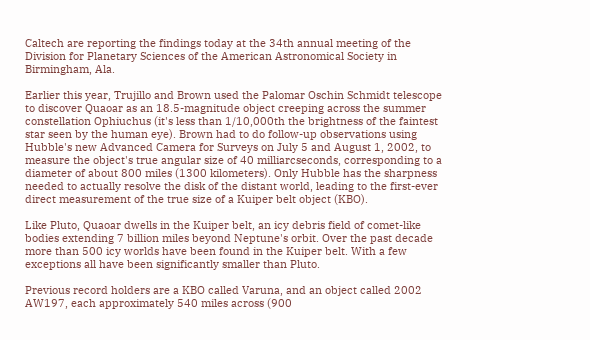Caltech are reporting the findings today at the 34th annual meeting of the Division for Planetary Sciences of the American Astronomical Society in Birmingham, Ala.

Earlier this year, Trujillo and Brown used the Palomar Oschin Schmidt telescope to discover Quaoar as an 18.5-magnitude object creeping across the summer constellation Ophiuchus (it's less than 1/10,000th the brightness of the faintest star seen by the human eye). Brown had to do follow-up observations using Hubble's new Advanced Camera for Surveys on July 5 and August 1, 2002, to measure the object's true angular size of 40 milliarcseconds, corresponding to a diameter of about 800 miles (1300 kilometers). Only Hubble has the sharpness needed to actually resolve the disk of the distant world, leading to the first-ever direct measurement of the true size of a Kuiper belt object (KBO).

Like Pluto, Quaoar dwells in the Kuiper belt, an icy debris field of comet-like bodies extending 7 billion miles beyond Neptune's orbit. Over the past decade more than 500 icy worlds have been found in the Kuiper belt. With a few exceptions all have been significantly smaller than Pluto.

Previous record holders are a KBO called Varuna, and an object called 2002 AW197, each approximately 540 miles across (900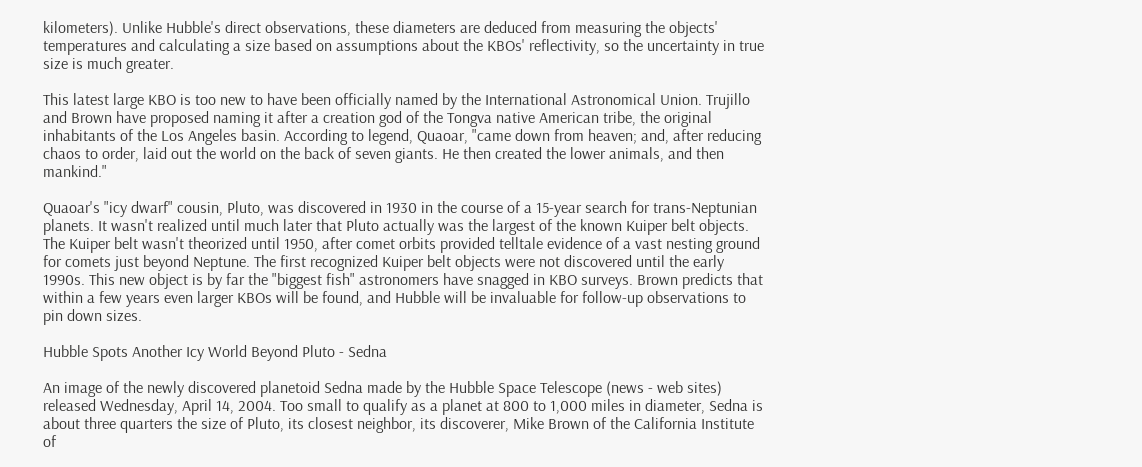kilometers). Unlike Hubble's direct observations, these diameters are deduced from measuring the objects' temperatures and calculating a size based on assumptions about the KBOs' reflectivity, so the uncertainty in true size is much greater.

This latest large KBO is too new to have been officially named by the International Astronomical Union. Trujillo and Brown have proposed naming it after a creation god of the Tongva native American tribe, the original inhabitants of the Los Angeles basin. According to legend, Quaoar, "came down from heaven; and, after reducing chaos to order, laid out the world on the back of seven giants. He then created the lower animals, and then mankind."

Quaoar's "icy dwarf" cousin, Pluto, was discovered in 1930 in the course of a 15-year search for trans-Neptunian planets. It wasn't realized until much later that Pluto actually was the largest of the known Kuiper belt objects. The Kuiper belt wasn't theorized until 1950, after comet orbits provided telltale evidence of a vast nesting ground for comets just beyond Neptune. The first recognized Kuiper belt objects were not discovered until the early 1990s. This new object is by far the "biggest fish" astronomers have snagged in KBO surveys. Brown predicts that within a few years even larger KBOs will be found, and Hubble will be invaluable for follow-up observations to pin down sizes.

Hubble Spots Another Icy World Beyond Pluto - Sedna

An image of the newly discovered planetoid Sedna made by the Hubble Space Telescope (news - web sites) released Wednesday, April 14, 2004. Too small to qualify as a planet at 800 to 1,000 miles in diameter, Sedna is about three quarters the size of Pluto, its closest neighbor, its discoverer, Mike Brown of the California Institute of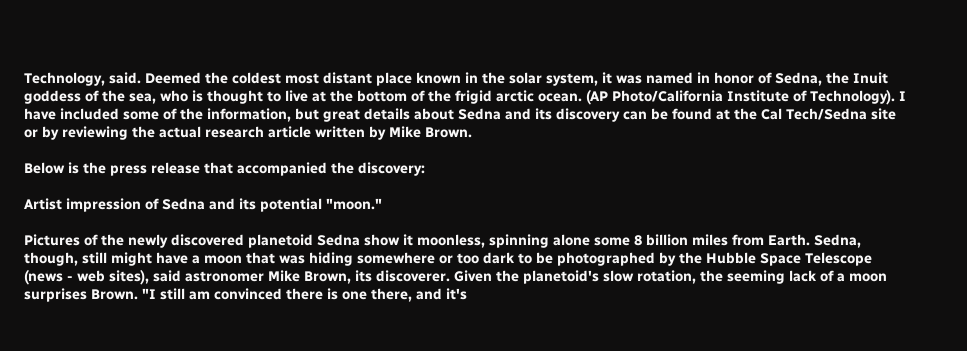Technology, said. Deemed the coldest most distant place known in the solar system, it was named in honor of Sedna, the Inuit goddess of the sea, who is thought to live at the bottom of the frigid arctic ocean. (AP Photo/California Institute of Technology). I have included some of the information, but great details about Sedna and its discovery can be found at the Cal Tech/Sedna site or by reviewing the actual research article written by Mike Brown.

Below is the press release that accompanied the discovery:

Artist impression of Sedna and its potential "moon."

Pictures of the newly discovered planetoid Sedna show it moonless, spinning alone some 8 billion miles from Earth. Sedna, though, still might have a moon that was hiding somewhere or too dark to be photographed by the Hubble Space Telescope (news - web sites), said astronomer Mike Brown, its discoverer. Given the planetoid's slow rotation, the seeming lack of a moon surprises Brown. "I still am convinced there is one there, and it's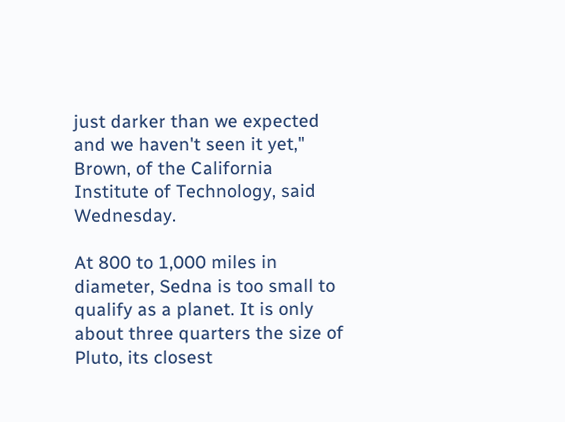just darker than we expected and we haven't seen it yet," Brown, of the California Institute of Technology, said Wednesday.

At 800 to 1,000 miles in diameter, Sedna is too small to qualify as a planet. It is only about three quarters the size of Pluto, its closest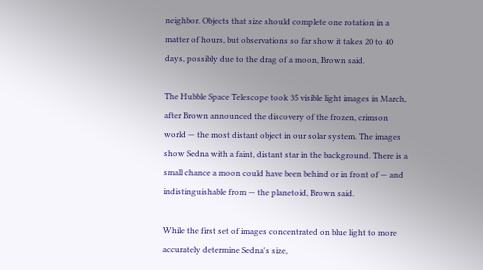neighbor. Objects that size should complete one rotation in a matter of hours, but observations so far show it takes 20 to 40 days, possibly due to the drag of a moon, Brown said.

The Hubble Space Telescope took 35 visible light images in March, after Brown announced the discovery of the frozen, crimson world — the most distant object in our solar system. The images show Sedna with a faint, distant star in the background. There is a small chance a moon could have been behind or in front of — and indistinguishable from — the planetoid, Brown said.

While the first set of images concentrated on blue light to more accurately determine Sedna's size,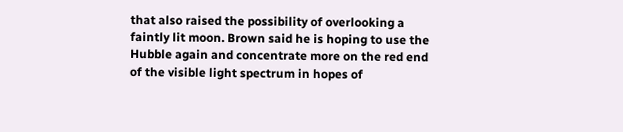that also raised the possibility of overlooking a faintly lit moon. Brown said he is hoping to use the Hubble again and concentrate more on the red end of the visible light spectrum in hopes of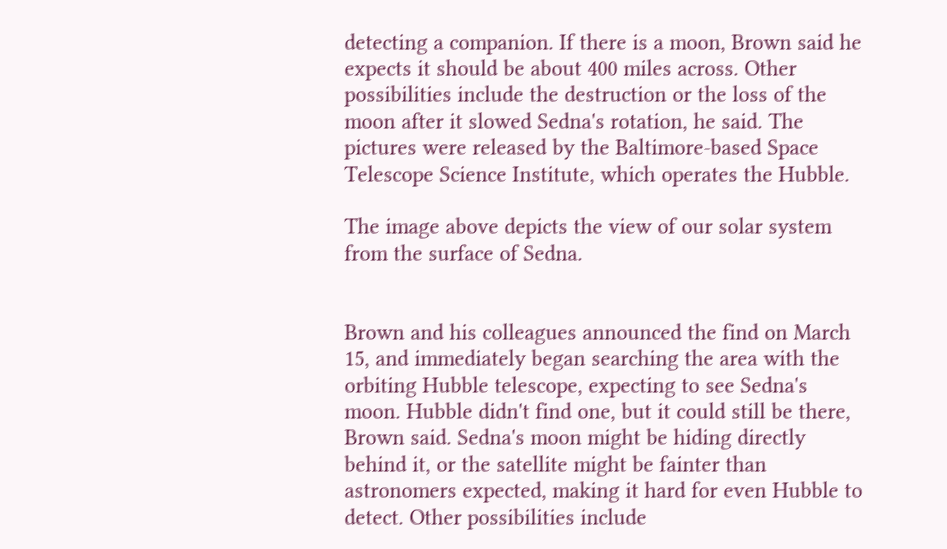detecting a companion. If there is a moon, Brown said he expects it should be about 400 miles across. Other possibilities include the destruction or the loss of the moon after it slowed Sedna's rotation, he said. The pictures were released by the Baltimore-based Space Telescope Science Institute, which operates the Hubble.

The image above depicts the view of our solar system from the surface of Sedna.


Brown and his colleagues announced the find on March 15, and immediately began searching the area with the orbiting Hubble telescope, expecting to see Sedna's moon. Hubble didn't find one, but it could still be there, Brown said. Sedna's moon might be hiding directly behind it, or the satellite might be fainter than astronomers expected, making it hard for even Hubble to detect. Other possibilities include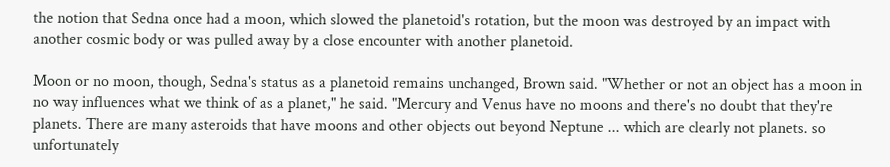the notion that Sedna once had a moon, which slowed the planetoid's rotation, but the moon was destroyed by an impact with another cosmic body or was pulled away by a close encounter with another planetoid.

Moon or no moon, though, Sedna's status as a planetoid remains unchanged, Brown said. "Whether or not an object has a moon in no way influences what we think of as a planet," he said. "Mercury and Venus have no moons and there's no doubt that they're planets. There are many asteroids that have moons and other objects out beyond Neptune ... which are clearly not planets. so unfortunately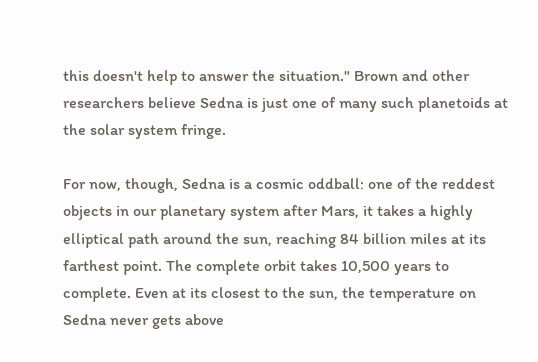this doesn't help to answer the situation." Brown and other researchers believe Sedna is just one of many such planetoids at the solar system fringe.

For now, though, Sedna is a cosmic oddball: one of the reddest objects in our planetary system after Mars, it takes a highly elliptical path around the sun, reaching 84 billion miles at its farthest point. The complete orbit takes 10,500 years to complete. Even at its closest to the sun, the temperature on Sedna never gets above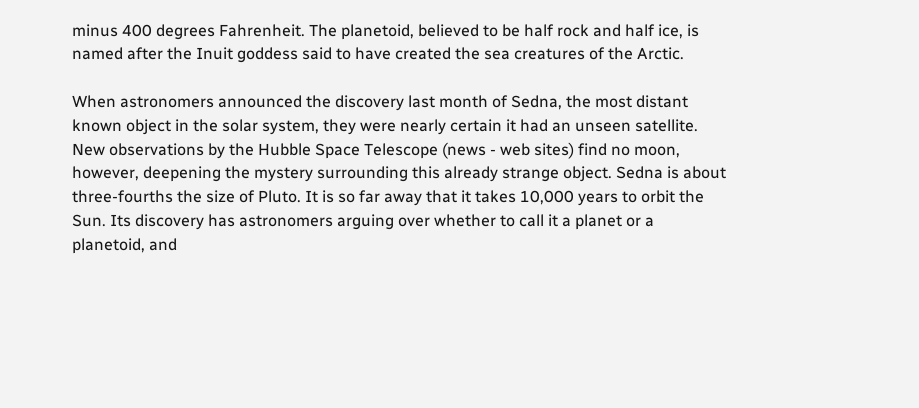minus 400 degrees Fahrenheit. The planetoid, believed to be half rock and half ice, is named after the Inuit goddess said to have created the sea creatures of the Arctic.

When astronomers announced the discovery last month of Sedna, the most distant known object in the solar system, they were nearly certain it had an unseen satellite. New observations by the Hubble Space Telescope (news - web sites) find no moon, however, deepening the mystery surrounding this already strange object. Sedna is about three-fourths the size of Pluto. It is so far away that it takes 10,000 years to orbit the Sun. Its discovery has astronomers arguing over whether to call it a planet or a planetoid, and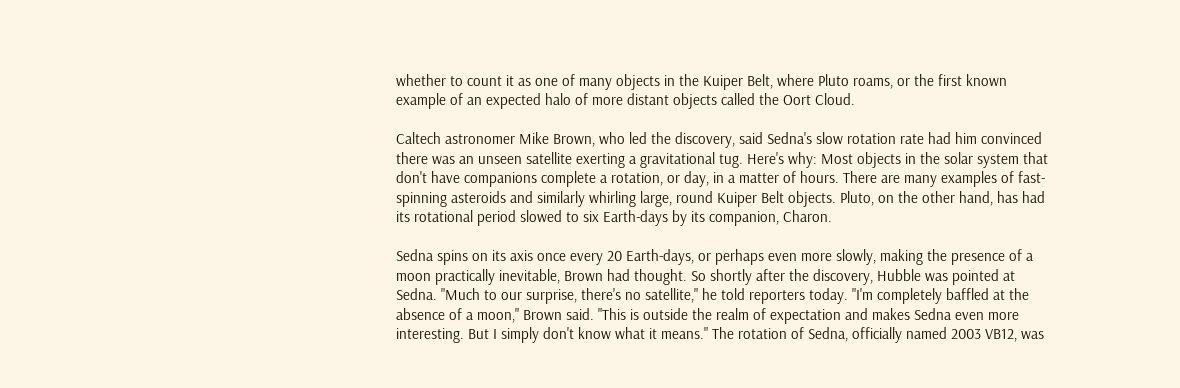whether to count it as one of many objects in the Kuiper Belt, where Pluto roams, or the first known example of an expected halo of more distant objects called the Oort Cloud.

Caltech astronomer Mike Brown, who led the discovery, said Sedna's slow rotation rate had him convinced there was an unseen satellite exerting a gravitational tug. Here's why: Most objects in the solar system that don't have companions complete a rotation, or day, in a matter of hours. There are many examples of fast-spinning asteroids and similarly whirling large, round Kuiper Belt objects. Pluto, on the other hand, has had its rotational period slowed to six Earth-days by its companion, Charon.

Sedna spins on its axis once every 20 Earth-days, or perhaps even more slowly, making the presence of a moon practically inevitable, Brown had thought. So shortly after the discovery, Hubble was pointed at Sedna. "Much to our surprise, there's no satellite," he told reporters today. "I'm completely baffled at the absence of a moon," Brown said. "This is outside the realm of expectation and makes Sedna even more interesting. But I simply don't know what it means." The rotation of Sedna, officially named 2003 VB12, was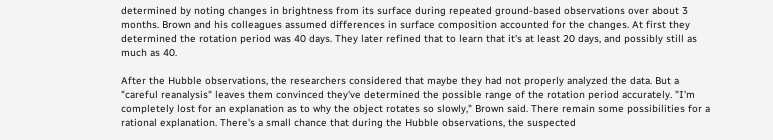determined by noting changes in brightness from its surface during repeated ground-based observations over about 3 months. Brown and his colleagues assumed differences in surface composition accounted for the changes. At first they determined the rotation period was 40 days. They later refined that to learn that it's at least 20 days, and possibly still as much as 40.

After the Hubble observations, the researchers considered that maybe they had not properly analyzed the data. But a "careful reanalysis" leaves them convinced they've determined the possible range of the rotation period accurately. "I'm completely lost for an explanation as to why the object rotates so slowly," Brown said. There remain some possibilities for a rational explanation. There's a small chance that during the Hubble observations, the suspected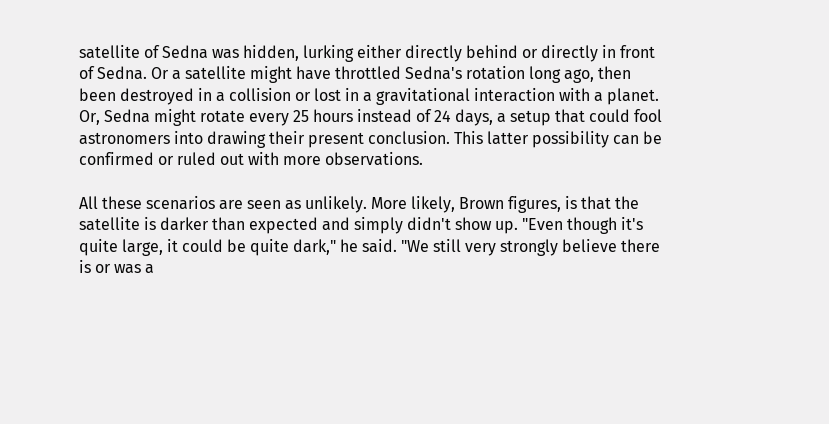satellite of Sedna was hidden, lurking either directly behind or directly in front of Sedna. Or a satellite might have throttled Sedna's rotation long ago, then been destroyed in a collision or lost in a gravitational interaction with a planet. Or, Sedna might rotate every 25 hours instead of 24 days, a setup that could fool astronomers into drawing their present conclusion. This latter possibility can be confirmed or ruled out with more observations.

All these scenarios are seen as unlikely. More likely, Brown figures, is that the satellite is darker than expected and simply didn't show up. "Even though it's quite large, it could be quite dark," he said. "We still very strongly believe there is or was a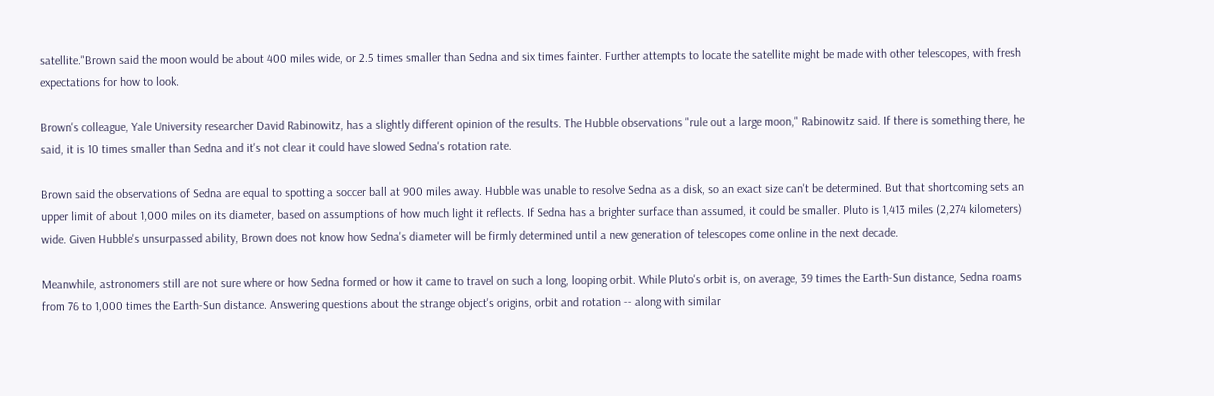satellite."Brown said the moon would be about 400 miles wide, or 2.5 times smaller than Sedna and six times fainter. Further attempts to locate the satellite might be made with other telescopes, with fresh expectations for how to look.

Brown's colleague, Yale University researcher David Rabinowitz, has a slightly different opinion of the results. The Hubble observations "rule out a large moon," Rabinowitz said. If there is something there, he said, it is 10 times smaller than Sedna and it's not clear it could have slowed Sedna's rotation rate.

Brown said the observations of Sedna are equal to spotting a soccer ball at 900 miles away. Hubble was unable to resolve Sedna as a disk, so an exact size can't be determined. But that shortcoming sets an upper limit of about 1,000 miles on its diameter, based on assumptions of how much light it reflects. If Sedna has a brighter surface than assumed, it could be smaller. Pluto is 1,413 miles (2,274 kilometers) wide. Given Hubble's unsurpassed ability, Brown does not know how Sedna's diameter will be firmly determined until a new generation of telescopes come online in the next decade.

Meanwhile, astronomers still are not sure where or how Sedna formed or how it came to travel on such a long, looping orbit. While Pluto's orbit is, on average, 39 times the Earth-Sun distance, Sedna roams from 76 to 1,000 times the Earth-Sun distance. Answering questions about the strange object's origins, orbit and rotation -- along with similar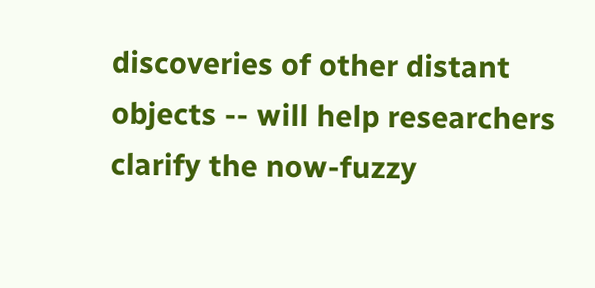discoveries of other distant objects -- will help researchers clarify the now-fuzzy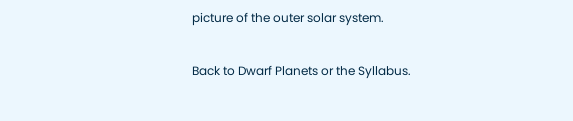picture of the outer solar system.

Back to Dwarf Planets or the Syllabus.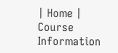| Home | Course Information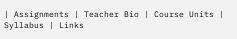| Assignments | Teacher Bio | Course Units | Syllabus | Links